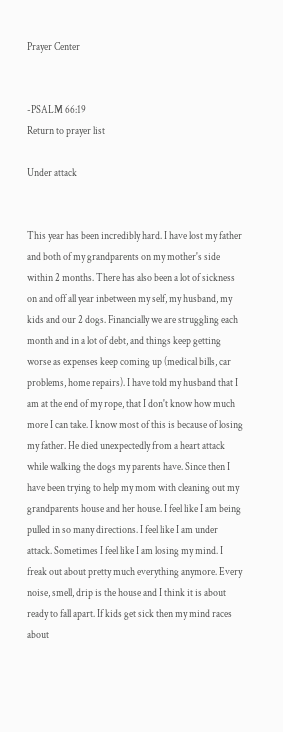Prayer Center


-PSALM 66:19
Return to prayer list

Under attack


This year has been incredibly hard. I have lost my father and both of my grandparents on my mother's side within 2 months. There has also been a lot of sickness on and off all year inbetween my self, my husband, my kids and our 2 dogs. Financially we are struggling each month and in a lot of debt, and things keep getting worse as expenses keep coming up (medical bills, car problems, home repairs). I have told my husband that I am at the end of my rope, that I don't know how much more I can take. I know most of this is because of losing my father. He died unexpectedly from a heart attack while walking the dogs my parents have. Since then I have been trying to help my mom with cleaning out my grandparents house and her house. I feel like I am being pulled in so many directions. I feel like I am under attack. Sometimes I feel like I am losing my mind. I freak out about pretty much everything anymore. Every noise, smell, drip is the house and I think it is about ready to fall apart. If kids get sick then my mind races about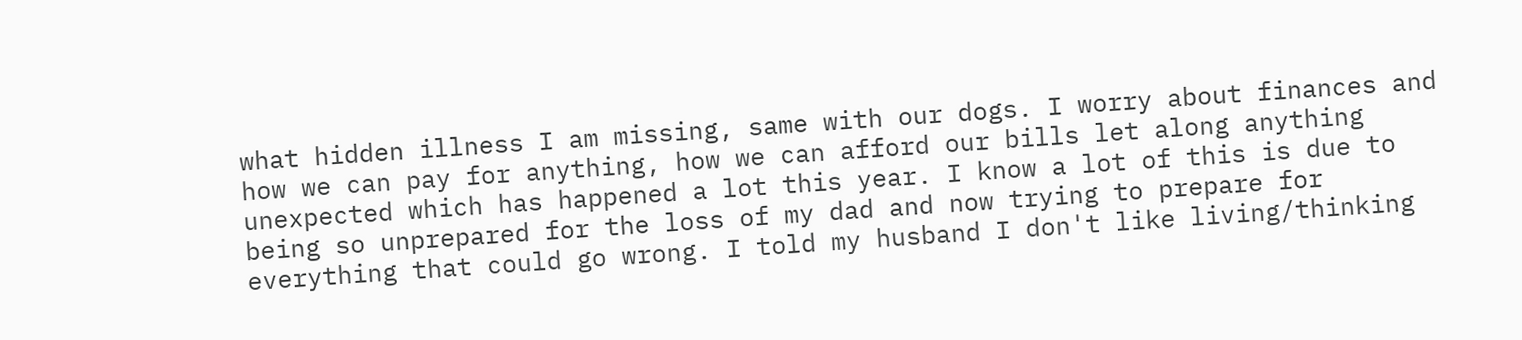what hidden illness I am missing, same with our dogs. I worry about finances and how we can pay for anything, how we can afford our bills let along anything unexpected which has happened a lot this year. I know a lot of this is due to being so unprepared for the loss of my dad and now trying to prepare for everything that could go wrong. I told my husband I don't like living/thinking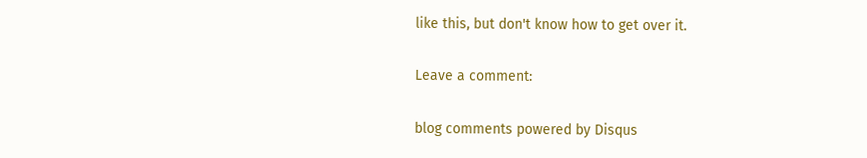like this, but don't know how to get over it.

Leave a comment:

blog comments powered by Disqus